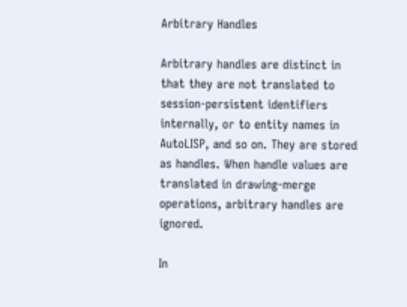Arbitrary Handles

Arbitrary handles are distinct in that they are not translated to session-persistent identifiers internally, or to entity names in AutoLISP, and so on. They are stored as handles. When handle values are translated in drawing-merge operations, arbitrary handles are ignored.

In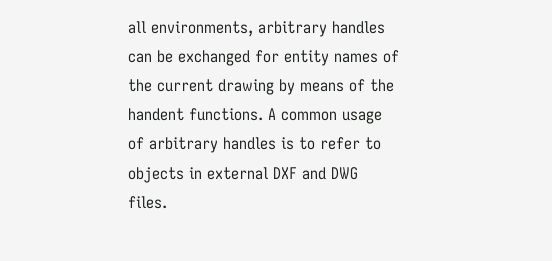all environments, arbitrary handles can be exchanged for entity names of the current drawing by means of the handent functions. A common usage of arbitrary handles is to refer to objects in external DXF and DWG files.